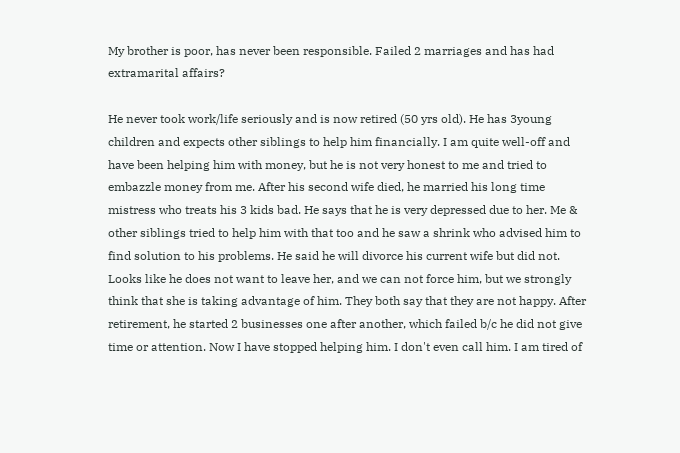My brother is poor, has never been responsible. Failed 2 marriages and has had extramarital affairs?

He never took work/life seriously and is now retired (50 yrs old). He has 3young children and expects other siblings to help him financially. I am quite well-off and have been helping him with money, but he is not very honest to me and tried to embazzle money from me. After his second wife died, he married his long time mistress who treats his 3 kids bad. He says that he is very depressed due to her. Me & other siblings tried to help him with that too and he saw a shrink who advised him to find solution to his problems. He said he will divorce his current wife but did not. Looks like he does not want to leave her, and we can not force him, but we strongly think that she is taking advantage of him. They both say that they are not happy. After retirement, he started 2 businesses one after another, which failed b/c he did not give time or attention. Now I have stopped helping him. I don't even call him. I am tired of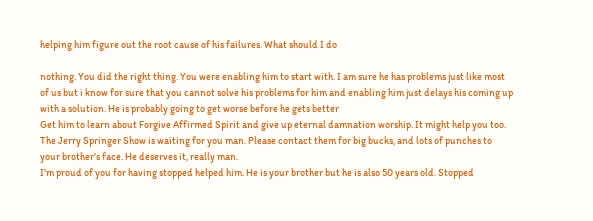helping him figure out the root cause of his failures. What should I do

nothing. You did the right thing. You were enabling him to start with. I am sure he has problems just like most of us but i know for sure that you cannot solve his problems for him and enabling him just delays his coming up with a solution. He is probably going to get worse before he gets better
Get him to learn about Forgive Affirmed Spirit and give up eternal damnation worship. It might help you too.
The Jerry Springer Show is waiting for you man. Please contact them for big bucks, and lots of punches to your brother's face. He deserves it, really man.
I'm proud of you for having stopped helped him. He is your brother but he is also 50 years old. Stopped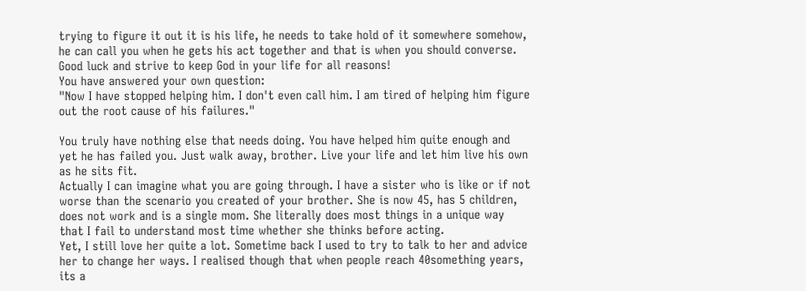trying to figure it out it is his life, he needs to take hold of it somewhere somehow, he can call you when he gets his act together and that is when you should converse.
Good luck and strive to keep God in your life for all reasons!
You have answered your own question:
"Now I have stopped helping him. I don't even call him. I am tired of helping him figure out the root cause of his failures."

You truly have nothing else that needs doing. You have helped him quite enough and yet he has failed you. Just walk away, brother. Live your life and let him live his own as he sits fit.
Actually I can imagine what you are going through. I have a sister who is like or if not worse than the scenario you created of your brother. She is now 45, has 5 children, does not work and is a single mom. She literally does most things in a unique way that I fail to understand most time whether she thinks before acting.
Yet, I still love her quite a lot. Sometime back I used to try to talk to her and advice her to change her ways. I realised though that when people reach 40something years, its a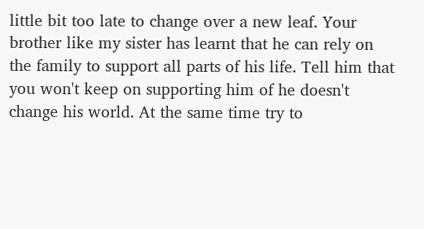little bit too late to change over a new leaf. Your brother like my sister has learnt that he can rely on the family to support all parts of his life. Tell him that you won't keep on supporting him of he doesn't change his world. At the same time try to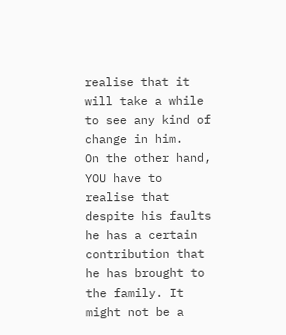realise that it will take a while to see any kind of change in him.
On the other hand, YOU have to realise that despite his faults he has a certain contribution that he has brought to the family. It might not be a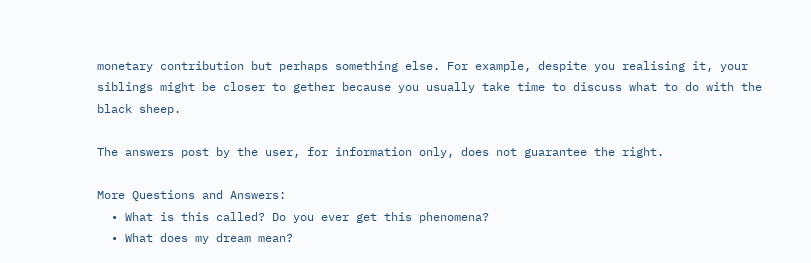monetary contribution but perhaps something else. For example, despite you realising it, your siblings might be closer to gether because you usually take time to discuss what to do with the black sheep.

The answers post by the user, for information only, does not guarantee the right.

More Questions and Answers:
  • What is this called? Do you ever get this phenomena?
  • What does my dream mean?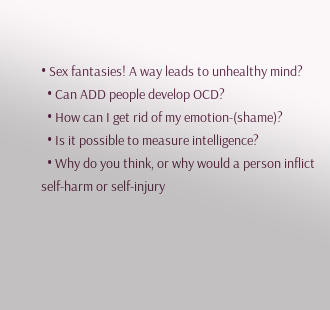• Sex fantasies! A way leads to unhealthy mind?
  • Can ADD people develop OCD?
  • How can I get rid of my emotion-(shame)?
  • Is it possible to measure intelligence?
  • Why do you think, or why would a person inflict self-harm or self-injury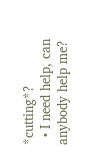*cutting*?
  • I need help, can anybody help me?